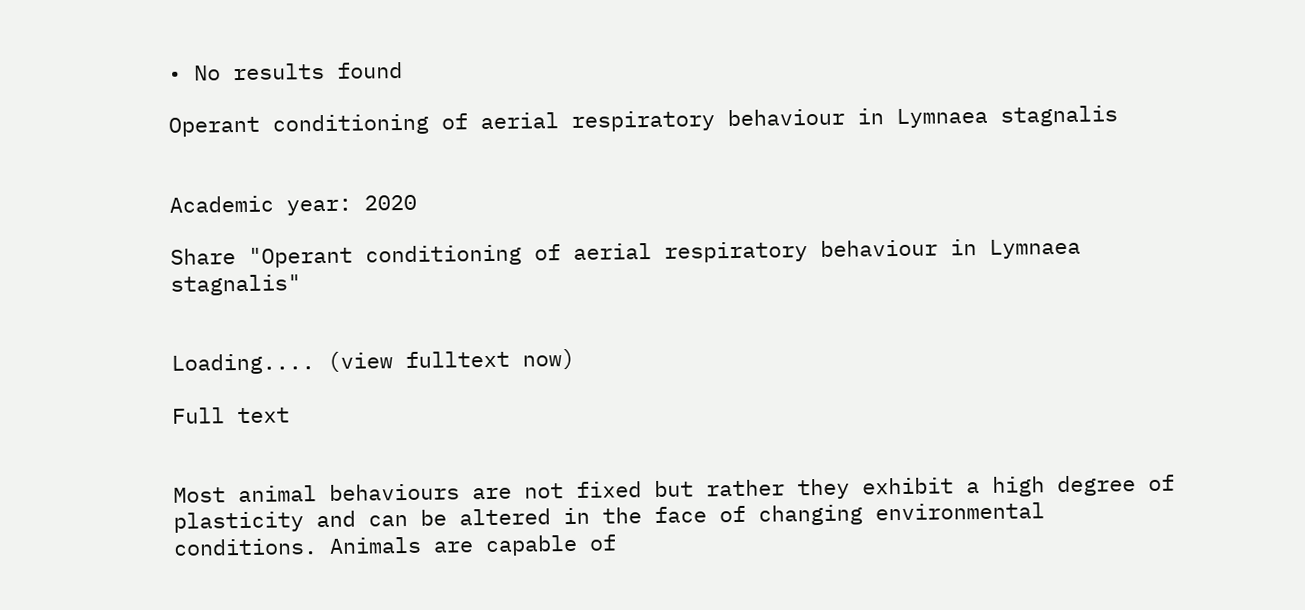• No results found

Operant conditioning of aerial respiratory behaviour in Lymnaea stagnalis


Academic year: 2020

Share "Operant conditioning of aerial respiratory behaviour in Lymnaea stagnalis"


Loading.... (view fulltext now)

Full text


Most animal behaviours are not fixed but rather they exhibit a high degree of plasticity and can be altered in the face of changing environmental conditions. Animals are capable of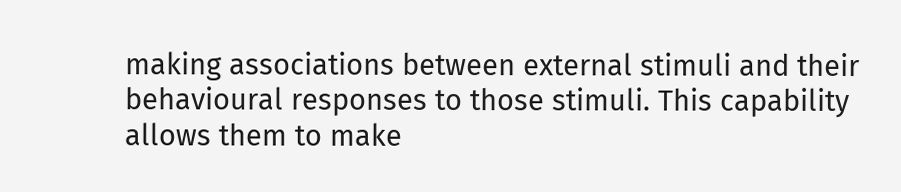making associations between external stimuli and their behavioural responses to those stimuli. This capability allows them to make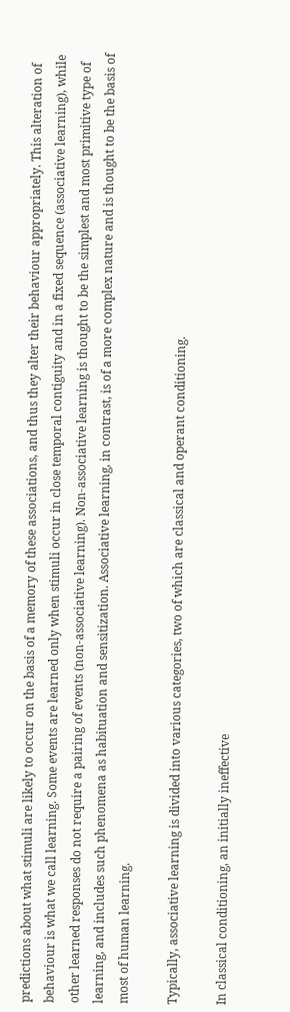predictions about what stimuli are likely to occur on the basis of a memory of these associations, and thus they alter their behaviour appropriately. This alteration of behaviour is what we call learning. Some events are learned only when stimuli occur in close temporal contiguity and in a fixed sequence (associative learning), while other learned responses do not require a pairing of events (non-associative learning). Non-associative learning is thought to be the simplest and most primitive type of learning, and includes such phenomena as habituation and sensitization. Associative learning, in contrast, is of a more complex nature and is thought to be the basis of most of human learning.

Typically, associative learning is divided into various categories, two of which are classical and operant conditioning.

In classical conditioning, an initially ineffective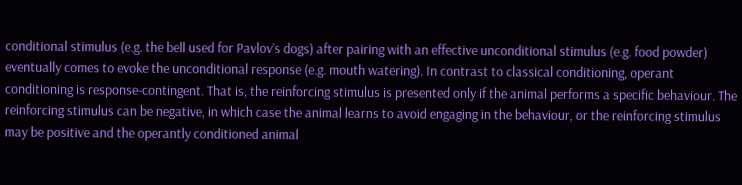conditional stimulus (e.g. the bell used for Pavlov’s dogs) after pairing with an effective unconditional stimulus (e.g. food powder) eventually comes to evoke the unconditional response (e.g. mouth watering). In contrast to classical conditioning, operant conditioning is response-contingent. That is, the reinforcing stimulus is presented only if the animal performs a specific behaviour. The reinforcing stimulus can be negative, in which case the animal learns to avoid engaging in the behaviour, or the reinforcing stimulus may be positive and the operantly conditioned animal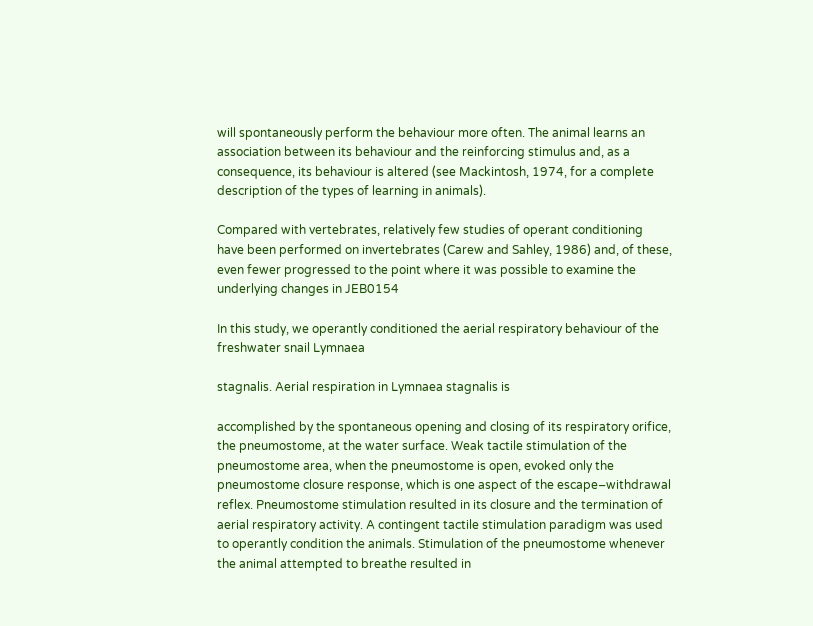will spontaneously perform the behaviour more often. The animal learns an association between its behaviour and the reinforcing stimulus and, as a consequence, its behaviour is altered (see Mackintosh, 1974, for a complete description of the types of learning in animals).

Compared with vertebrates, relatively few studies of operant conditioning have been performed on invertebrates (Carew and Sahley, 1986) and, of these, even fewer progressed to the point where it was possible to examine the underlying changes in JEB0154

In this study, we operantly conditioned the aerial respiratory behaviour of the freshwater snail Lymnaea

stagnalis. Aerial respiration in Lymnaea stagnalis is

accomplished by the spontaneous opening and closing of its respiratory orifice, the pneumostome, at the water surface. Weak tactile stimulation of the pneumostome area, when the pneumostome is open, evoked only the pneumostome closure response, which is one aspect of the escape–withdrawal reflex. Pneumostome stimulation resulted in its closure and the termination of aerial respiratory activity. A contingent tactile stimulation paradigm was used to operantly condition the animals. Stimulation of the pneumostome whenever the animal attempted to breathe resulted in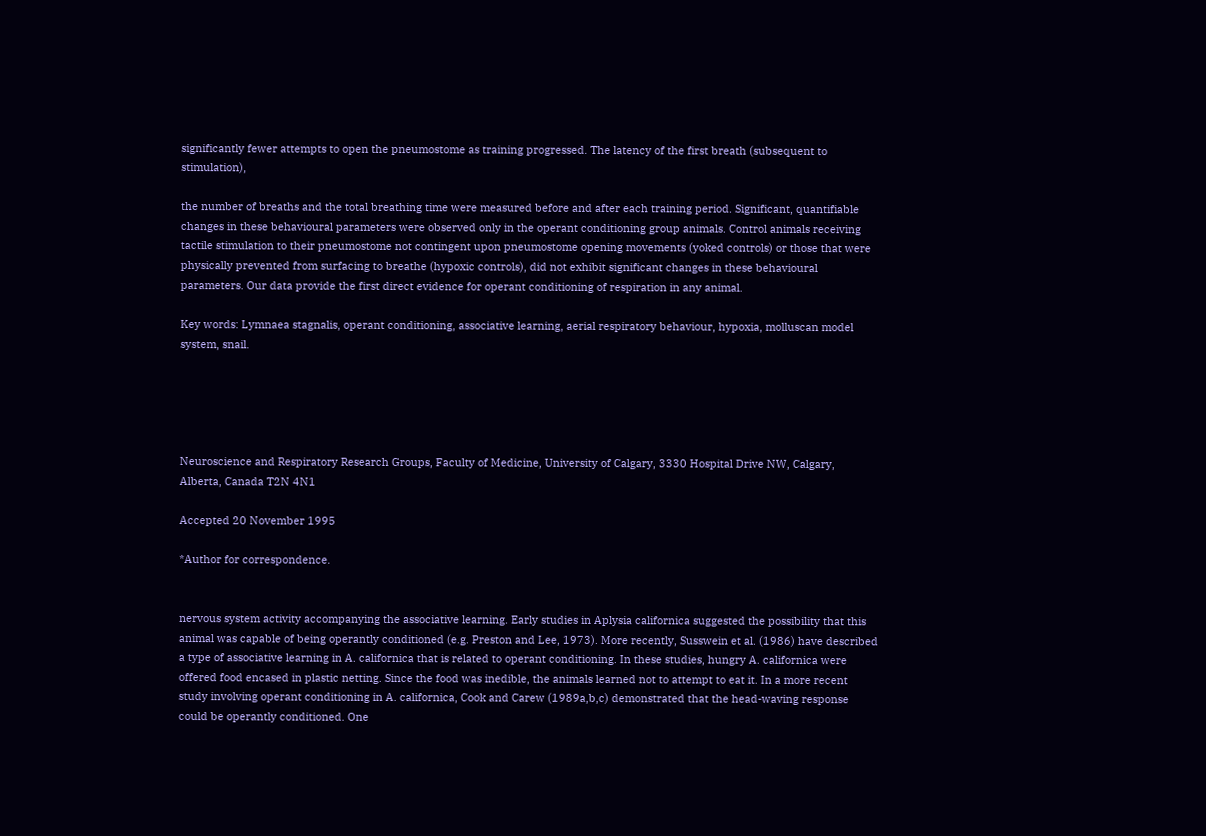significantly fewer attempts to open the pneumostome as training progressed. The latency of the first breath (subsequent to stimulation),

the number of breaths and the total breathing time were measured before and after each training period. Significant, quantifiable changes in these behavioural parameters were observed only in the operant conditioning group animals. Control animals receiving tactile stimulation to their pneumostome not contingent upon pneumostome opening movements (yoked controls) or those that were physically prevented from surfacing to breathe (hypoxic controls), did not exhibit significant changes in these behavioural parameters. Our data provide the first direct evidence for operant conditioning of respiration in any animal.

Key words: Lymnaea stagnalis, operant conditioning, associative learning, aerial respiratory behaviour, hypoxia, molluscan model system, snail.





Neuroscience and Respiratory Research Groups, Faculty of Medicine, University of Calgary, 3330 Hospital Drive NW, Calgary, Alberta, Canada T2N 4N1

Accepted 20 November 1995

*Author for correspondence.


nervous system activity accompanying the associative learning. Early studies in Aplysia californica suggested the possibility that this animal was capable of being operantly conditioned (e.g. Preston and Lee, 1973). More recently, Susswein et al. (1986) have described a type of associative learning in A. californica that is related to operant conditioning. In these studies, hungry A. californica were offered food encased in plastic netting. Since the food was inedible, the animals learned not to attempt to eat it. In a more recent study involving operant conditioning in A. californica, Cook and Carew (1989a,b,c) demonstrated that the head-waving response could be operantly conditioned. One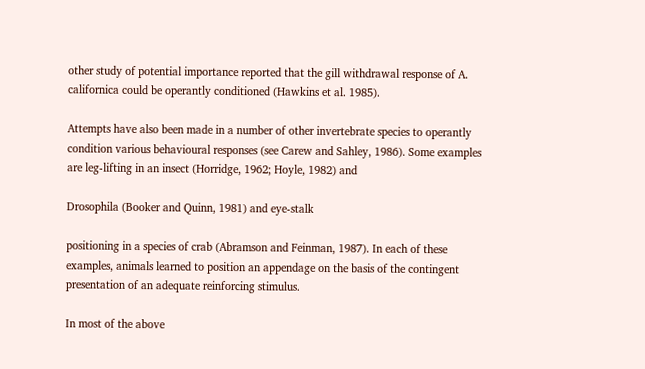other study of potential importance reported that the gill withdrawal response of A. californica could be operantly conditioned (Hawkins et al. 1985).

Attempts have also been made in a number of other invertebrate species to operantly condition various behavioural responses (see Carew and Sahley, 1986). Some examples are leg-lifting in an insect (Horridge, 1962; Hoyle, 1982) and

Drosophila (Booker and Quinn, 1981) and eye-stalk

positioning in a species of crab (Abramson and Feinman, 1987). In each of these examples, animals learned to position an appendage on the basis of the contingent presentation of an adequate reinforcing stimulus.

In most of the above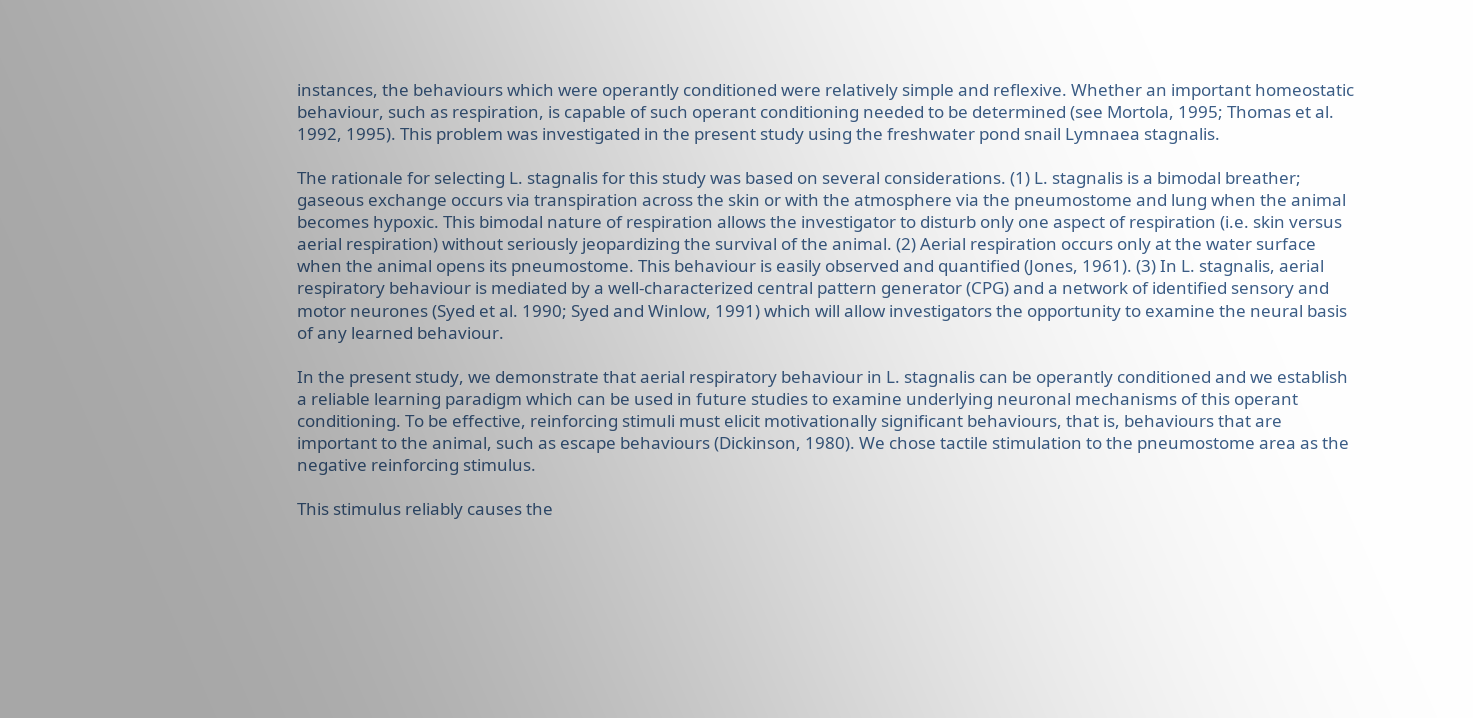instances, the behaviours which were operantly conditioned were relatively simple and reflexive. Whether an important homeostatic behaviour, such as respiration, is capable of such operant conditioning needed to be determined (see Mortola, 1995; Thomas et al. 1992, 1995). This problem was investigated in the present study using the freshwater pond snail Lymnaea stagnalis.

The rationale for selecting L. stagnalis for this study was based on several considerations. (1) L. stagnalis is a bimodal breather; gaseous exchange occurs via transpiration across the skin or with the atmosphere via the pneumostome and lung when the animal becomes hypoxic. This bimodal nature of respiration allows the investigator to disturb only one aspect of respiration (i.e. skin versus aerial respiration) without seriously jeopardizing the survival of the animal. (2) Aerial respiration occurs only at the water surface when the animal opens its pneumostome. This behaviour is easily observed and quantified (Jones, 1961). (3) In L. stagnalis, aerial respiratory behaviour is mediated by a well-characterized central pattern generator (CPG) and a network of identified sensory and motor neurones (Syed et al. 1990; Syed and Winlow, 1991) which will allow investigators the opportunity to examine the neural basis of any learned behaviour.

In the present study, we demonstrate that aerial respiratory behaviour in L. stagnalis can be operantly conditioned and we establish a reliable learning paradigm which can be used in future studies to examine underlying neuronal mechanisms of this operant conditioning. To be effective, reinforcing stimuli must elicit motivationally significant behaviours, that is, behaviours that are important to the animal, such as escape behaviours (Dickinson, 1980). We chose tactile stimulation to the pneumostome area as the negative reinforcing stimulus.

This stimulus reliably causes the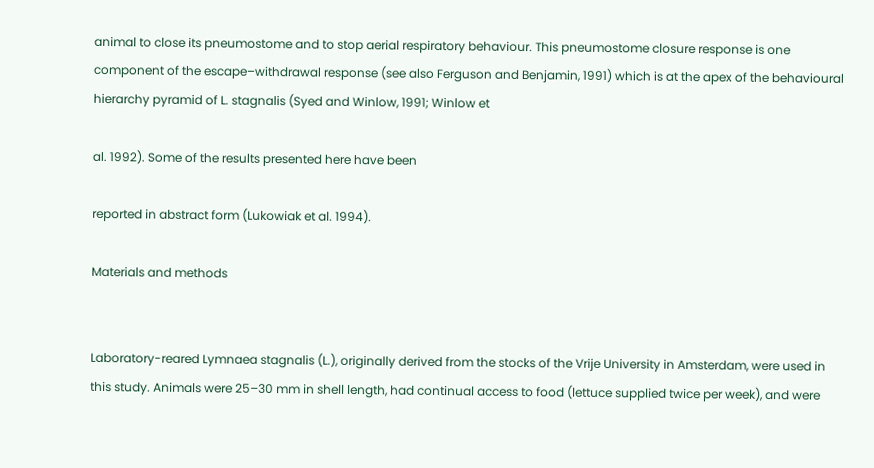animal to close its pneumostome and to stop aerial respiratory behaviour. This pneumostome closure response is one component of the escape–withdrawal response (see also Ferguson and Benjamin, 1991) which is at the apex of the behavioural hierarchy pyramid of L. stagnalis (Syed and Winlow, 1991; Winlow et

al. 1992). Some of the results presented here have been

reported in abstract form (Lukowiak et al. 1994).

Materials and methods


Laboratory-reared Lymnaea stagnalis (L.), originally derived from the stocks of the Vrije University in Amsterdam, were used in this study. Animals were 25–30 mm in shell length, had continual access to food (lettuce supplied twice per week), and were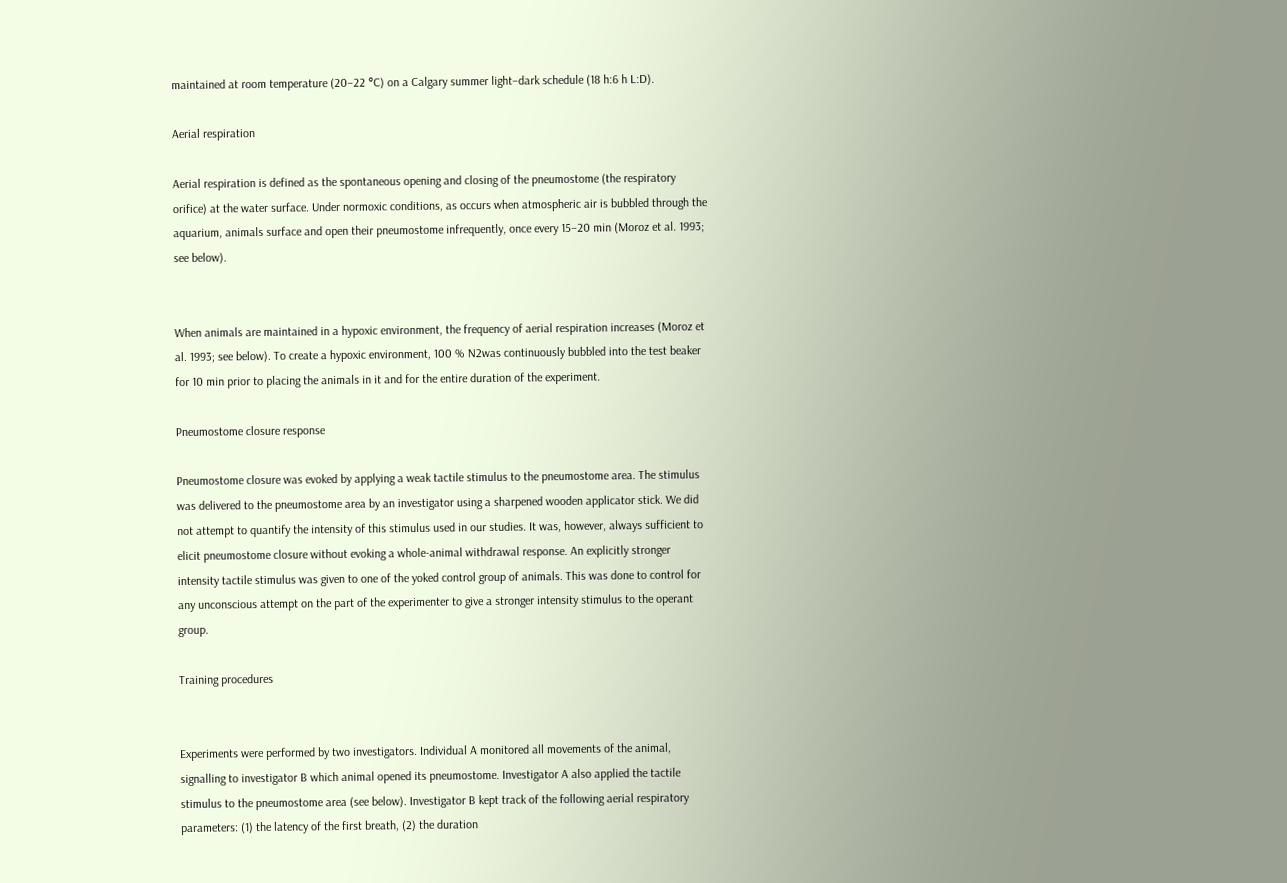maintained at room temperature (20–22 °C) on a Calgary summer light–dark schedule (18 h:6 h L:D).

Aerial respiration

Aerial respiration is defined as the spontaneous opening and closing of the pneumostome (the respiratory orifice) at the water surface. Under normoxic conditions, as occurs when atmospheric air is bubbled through the aquarium, animals surface and open their pneumostome infrequently, once every 15–20 min (Moroz et al. 1993; see below).


When animals are maintained in a hypoxic environment, the frequency of aerial respiration increases (Moroz et al. 1993; see below). To create a hypoxic environment, 100 % N2was continuously bubbled into the test beaker for 10 min prior to placing the animals in it and for the entire duration of the experiment.

Pneumostome closure response

Pneumostome closure was evoked by applying a weak tactile stimulus to the pneumostome area. The stimulus was delivered to the pneumostome area by an investigator using a sharpened wooden applicator stick. We did not attempt to quantify the intensity of this stimulus used in our studies. It was, however, always sufficient to elicit pneumostome closure without evoking a whole-animal withdrawal response. An explicitly stronger intensity tactile stimulus was given to one of the yoked control group of animals. This was done to control for any unconscious attempt on the part of the experimenter to give a stronger intensity stimulus to the operant group.

Training procedures


Experiments were performed by two investigators. Individual A monitored all movements of the animal, signalling to investigator B which animal opened its pneumostome. Investigator A also applied the tactile stimulus to the pneumostome area (see below). Investigator B kept track of the following aerial respiratory parameters: (1) the latency of the first breath, (2) the duration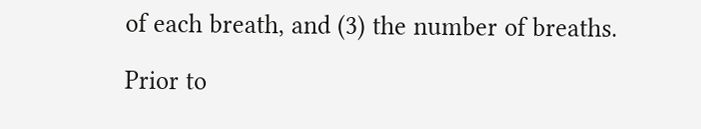of each breath, and (3) the number of breaths.

Prior to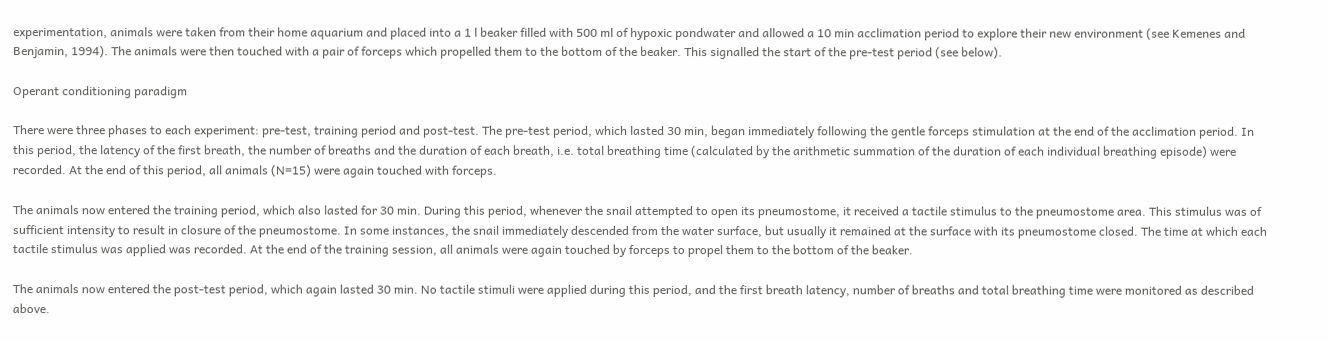experimentation, animals were taken from their home aquarium and placed into a 1 l beaker filled with 500 ml of hypoxic pondwater and allowed a 10 min acclimation period to explore their new environment (see Kemenes and Benjamin, 1994). The animals were then touched with a pair of forceps which propelled them to the bottom of the beaker. This signalled the start of the pre-test period (see below).

Operant conditioning paradigm

There were three phases to each experiment: pre-test, training period and post-test. The pre-test period, which lasted 30 min, began immediately following the gentle forceps stimulation at the end of the acclimation period. In this period, the latency of the first breath, the number of breaths and the duration of each breath, i.e. total breathing time (calculated by the arithmetic summation of the duration of each individual breathing episode) were recorded. At the end of this period, all animals (N=15) were again touched with forceps.

The animals now entered the training period, which also lasted for 30 min. During this period, whenever the snail attempted to open its pneumostome, it received a tactile stimulus to the pneumostome area. This stimulus was of sufficient intensity to result in closure of the pneumostome. In some instances, the snail immediately descended from the water surface, but usually it remained at the surface with its pneumostome closed. The time at which each tactile stimulus was applied was recorded. At the end of the training session, all animals were again touched by forceps to propel them to the bottom of the beaker.

The animals now entered the post-test period, which again lasted 30 min. No tactile stimuli were applied during this period, and the first breath latency, number of breaths and total breathing time were monitored as described above.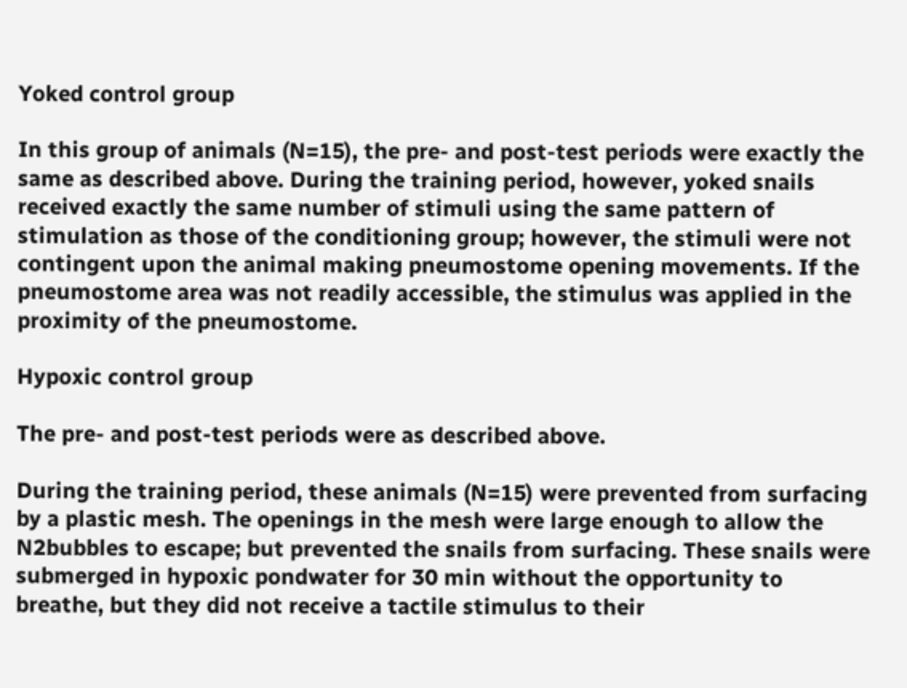Yoked control group

In this group of animals (N=15), the pre- and post-test periods were exactly the same as described above. During the training period, however, yoked snails received exactly the same number of stimuli using the same pattern of stimulation as those of the conditioning group; however, the stimuli were not contingent upon the animal making pneumostome opening movements. If the pneumostome area was not readily accessible, the stimulus was applied in the proximity of the pneumostome.

Hypoxic control group

The pre- and post-test periods were as described above.

During the training period, these animals (N=15) were prevented from surfacing by a plastic mesh. The openings in the mesh were large enough to allow the N2bubbles to escape; but prevented the snails from surfacing. These snails were submerged in hypoxic pondwater for 30 min without the opportunity to breathe, but they did not receive a tactile stimulus to their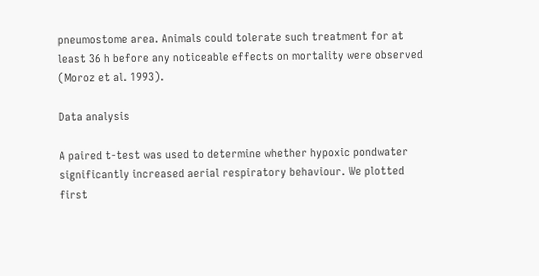pneumostome area. Animals could tolerate such treatment for at least 36 h before any noticeable effects on mortality were observed (Moroz et al. 1993).

Data analysis

A paired t-test was used to determine whether hypoxic pondwater significantly increased aerial respiratory behaviour. We plotted first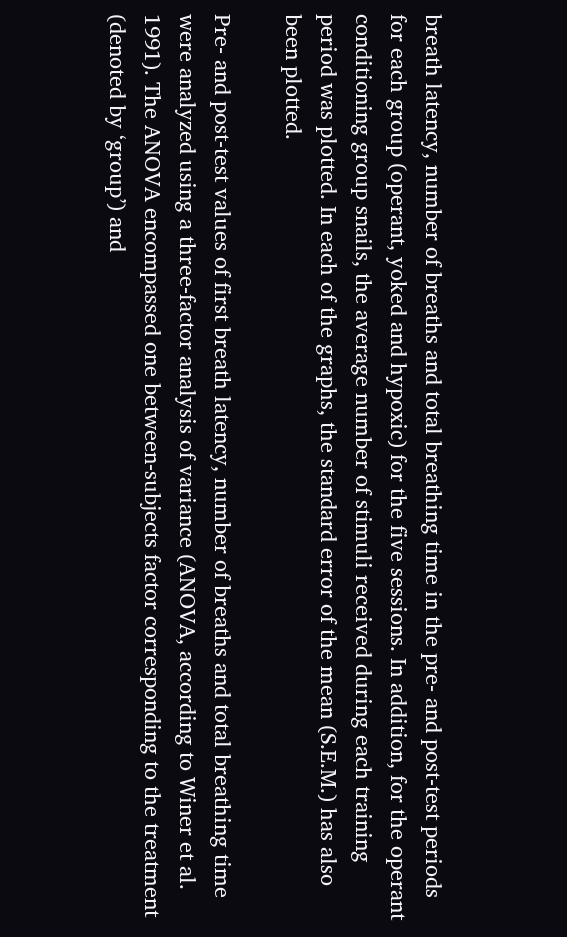breath latency, number of breaths and total breathing time in the pre- and post-test periods for each group (operant, yoked and hypoxic) for the five sessions. In addition, for the operant conditioning group snails, the average number of stimuli received during each training period was plotted. In each of the graphs, the standard error of the mean (S.E.M.) has also been plotted.

Pre- and post-test values of first breath latency, number of breaths and total breathing time were analyzed using a three-factor analysis of variance (ANOVA, according to Winer et al. 1991). The ANOVA encompassed one between-subjects factor corresponding to the treatment (denoted by ‘group’) and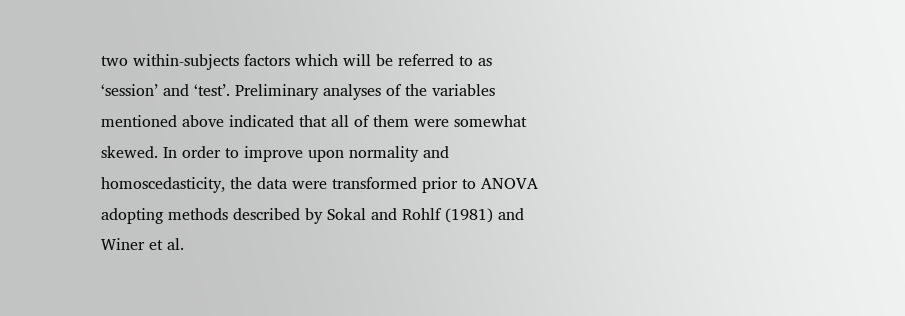two within-subjects factors which will be referred to as ‘session’ and ‘test’. Preliminary analyses of the variables mentioned above indicated that all of them were somewhat skewed. In order to improve upon normality and homoscedasticity, the data were transformed prior to ANOVA adopting methods described by Sokal and Rohlf (1981) and Winer et al.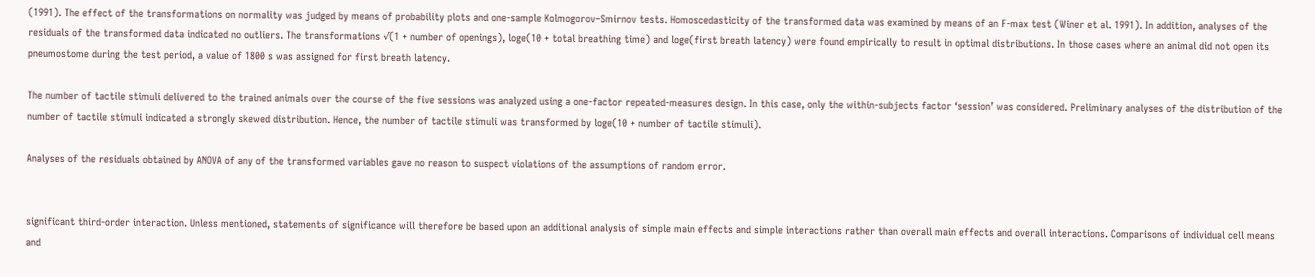(1991). The effect of the transformations on normality was judged by means of probability plots and one-sample Kolmogorov–Smirnov tests. Homoscedasticity of the transformed data was examined by means of an F-max test (Winer et al. 1991). In addition, analyses of the residuals of the transformed data indicated no outliers. The transformations √(1 + number of openings), loge(10 + total breathing time) and loge(first breath latency) were found empirically to result in optimal distributions. In those cases where an animal did not open its pneumostome during the test period, a value of 1800 s was assigned for first breath latency.

The number of tactile stimuli delivered to the trained animals over the course of the five sessions was analyzed using a one-factor repeated-measures design. In this case, only the within-subjects factor ‘session’ was considered. Preliminary analyses of the distribution of the number of tactile stimuli indicated a strongly skewed distribution. Hence, the number of tactile stimuli was transformed by loge(10 + number of tactile stimuli).

Analyses of the residuals obtained by ANOVA of any of the transformed variables gave no reason to suspect violations of the assumptions of random error.


significant third-order interaction. Unless mentioned, statements of significance will therefore be based upon an additional analysis of simple main effects and simple interactions rather than overall main effects and overall interactions. Comparisons of individual cell means and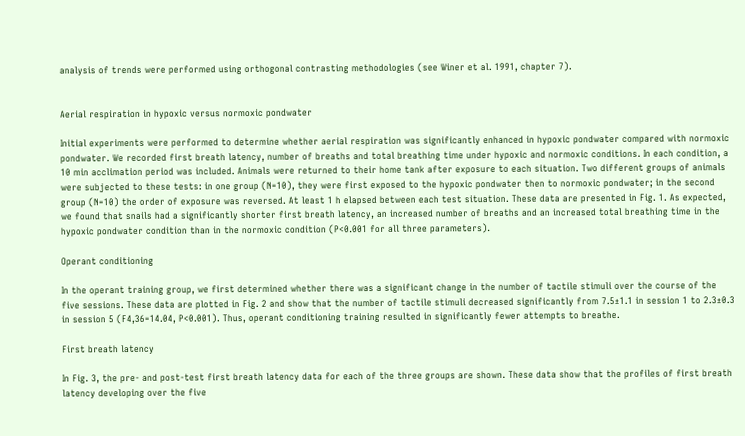analysis of trends were performed using orthogonal contrasting methodologies (see Winer et al. 1991, chapter 7).


Aerial respiration in hypoxic versus normoxic pondwater

Initial experiments were performed to determine whether aerial respiration was significantly enhanced in hypoxic pondwater compared with normoxic pondwater. We recorded first breath latency, number of breaths and total breathing time under hypoxic and normoxic conditions. In each condition, a 10 min acclimation period was included. Animals were returned to their home tank after exposure to each situation. Two different groups of animals were subjected to these tests: in one group (N=10), they were first exposed to the hypoxic pondwater then to normoxic pondwater; in the second group (N=10) the order of exposure was reversed. At least 1 h elapsed between each test situation. These data are presented in Fig. 1. As expected, we found that snails had a significantly shorter first breath latency, an increased number of breaths and an increased total breathing time in the hypoxic pondwater condition than in the normoxic condition (P<0.001 for all three parameters).

Operant conditioning

In the operant training group, we first determined whether there was a significant change in the number of tactile stimuli over the course of the five sessions. These data are plotted in Fig. 2 and show that the number of tactile stimuli decreased significantly from 7.5±1.1 in session 1 to 2.3±0.3 in session 5 (F4,36=14.04, P<0.001). Thus, operant conditioning training resulted in significantly fewer attempts to breathe.

First breath latency

In Fig. 3, the pre- and post-test first breath latency data for each of the three groups are shown. These data show that the profiles of first breath latency developing over the five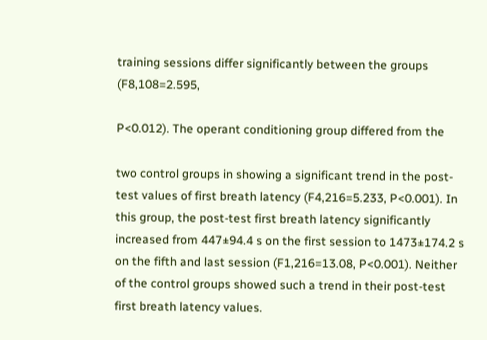training sessions differ significantly between the groups (F8,108=2.595,

P<0.012). The operant conditioning group differed from the

two control groups in showing a significant trend in the post-test values of first breath latency (F4,216=5.233, P<0.001). In this group, the post-test first breath latency significantly increased from 447±94.4 s on the first session to 1473±174.2 s on the fifth and last session (F1,216=13.08, P<0.001). Neither of the control groups showed such a trend in their post-test first breath latency values.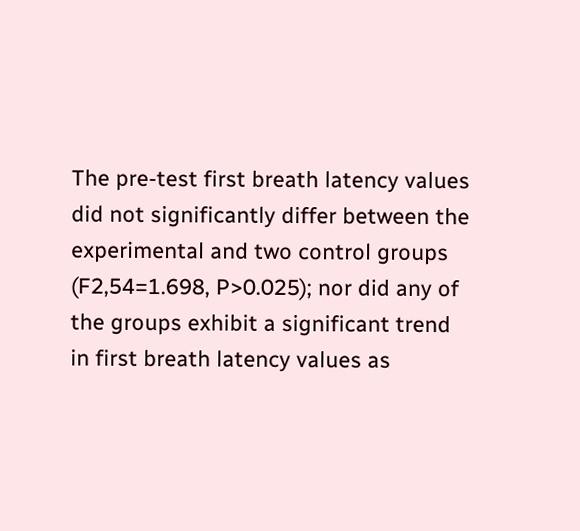The pre-test first breath latency values did not significantly differ between the experimental and two control groups (F2,54=1.698, P>0.025); nor did any of the groups exhibit a significant trend in first breath latency values as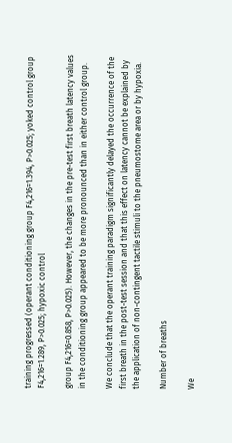training progressed (operant conditioning group F4,216=1.394, P>0.025; yoked control group F4,216=1.289, P>0.025; hypoxic control

group F4,216=0.858, P>0.025). However, the changes in the pre-test first breath latency values in the conditioning group appeared to be more pronounced than in either control group.

We conclude that the operant training paradigm significantly delayed the occurrence of the first breath in the post-test session and that this effect on latency cannot be explained by the application of non-contingent tactile stimuli to the pneumostome area or by hypoxia.

Number of breaths

We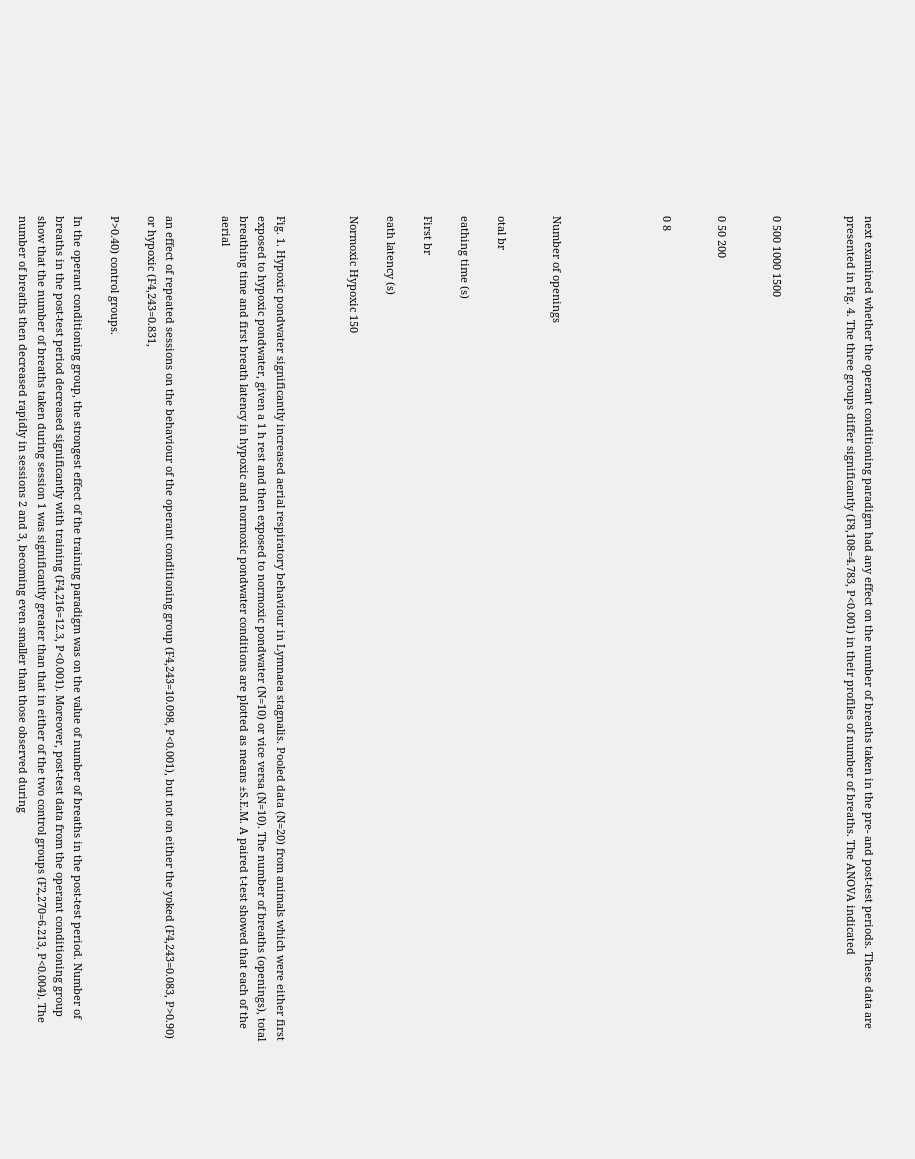next examined whether the operant conditioning paradigm had any effect on the number of breaths taken in the pre- and post-test periods. These data are presented in Fig. 4. The three groups differ significantly (F8,108=4.783, P<0.001) in their profiles of number of breaths. The ANOVA indicated



0 500 1000 1500


0 50 200


0 8





Number of openings


otal br

eathing time (s)

First br

eath latency (s)

Normoxic Hypoxic 150



Fig. 1. Hypoxic pondwater significantly increased aerial respiratory behaviour in Lymnaea stagnalis. Pooled data (N=20) from animals which were either first exposed to hypoxic pondwater, given a 1 h rest and then exposed to normoxic pondwater (N=10) or vice versa (N=10). The number of breaths (openings), total breathing time and first breath latency in hypoxic and normoxic pondwater conditions are plotted as means ±S.E.M. A paired t-test showed that each of the aerial


an effect of repeated sessions on the behaviour of the operant conditioning group (F4,243=10.098, P<0.001), but not on either the yoked (F4,243=0.083, P>0.90) or hypoxic (F4,243=0.831,

P>0.40) control groups.

In the operant conditioning group, the strongest effect of the training paradigm was on the value of number of breaths in the post-test period. Number of breaths in the post-test period decreased significantly with training (F4,216=12.3, P<0.001). Moreover, post-test data from the operant conditioning group show that the number of breaths taken during session 1 was significantly greater than that in either of the two control groups (F2,270=6.213, P<0.004). The number of breaths then decreased rapidly in sessions 2 and 3, becoming even smaller than those observed during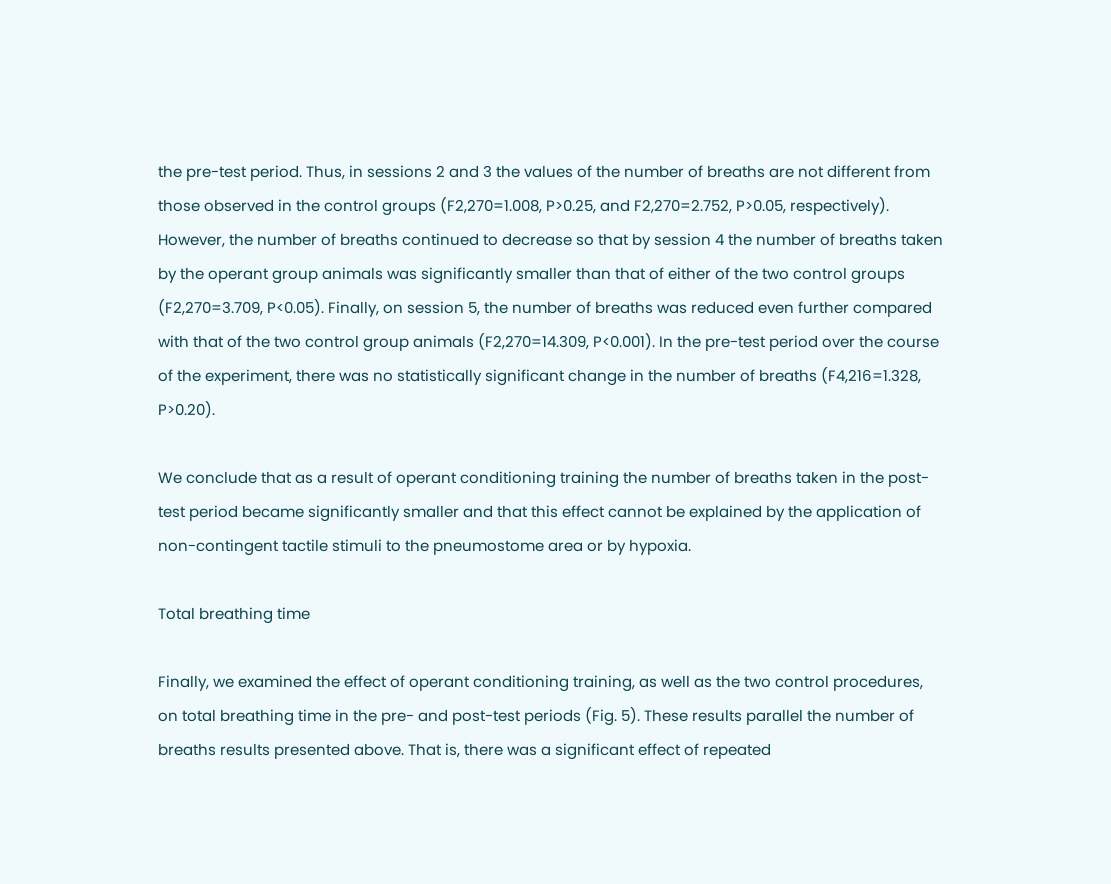the pre-test period. Thus, in sessions 2 and 3 the values of the number of breaths are not different from those observed in the control groups (F2,270=1.008, P>0.25, and F2,270=2.752, P>0.05, respectively). However, the number of breaths continued to decrease so that by session 4 the number of breaths taken by the operant group animals was significantly smaller than that of either of the two control groups (F2,270=3.709, P<0.05). Finally, on session 5, the number of breaths was reduced even further compared with that of the two control group animals (F2,270=14.309, P<0.001). In the pre-test period over the course of the experiment, there was no statistically significant change in the number of breaths (F4,216=1.328, P>0.20).

We conclude that as a result of operant conditioning training the number of breaths taken in the post-test period became significantly smaller and that this effect cannot be explained by the application of non-contingent tactile stimuli to the pneumostome area or by hypoxia.

Total breathing time

Finally, we examined the effect of operant conditioning training, as well as the two control procedures, on total breathing time in the pre- and post-test periods (Fig. 5). These results parallel the number of breaths results presented above. That is, there was a significant effect of repeated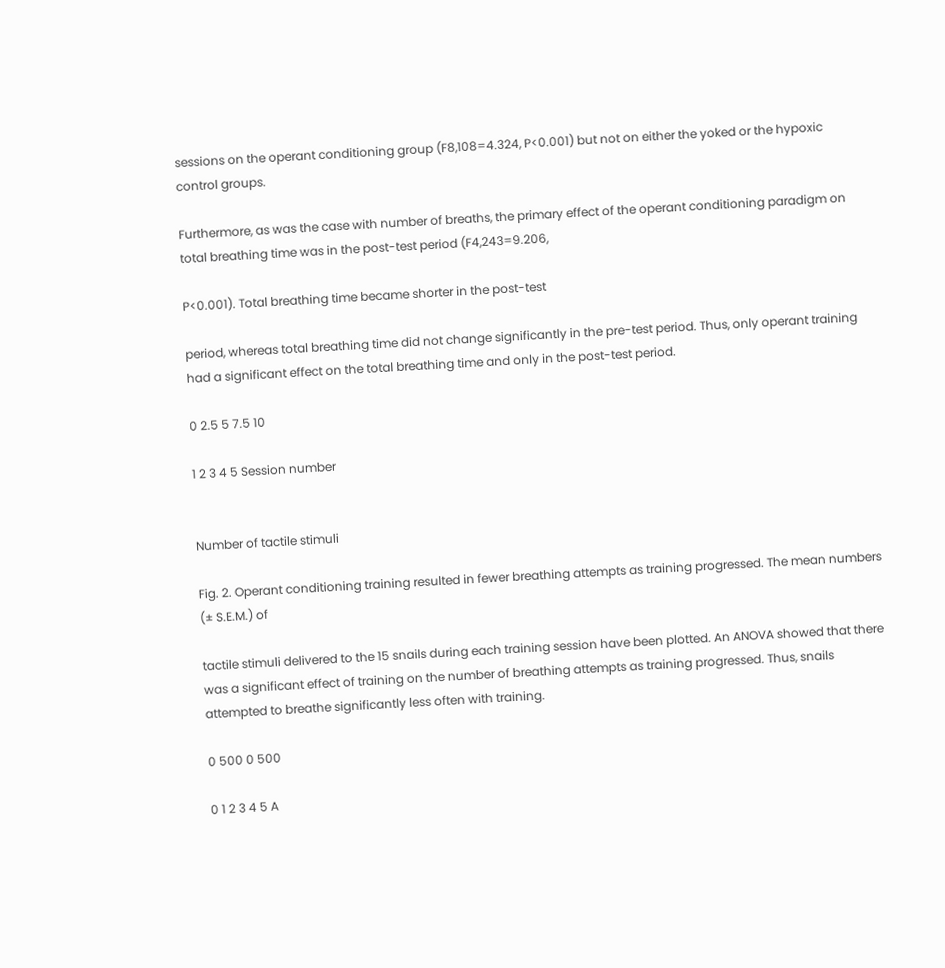sessions on the operant conditioning group (F8,108=4.324, P<0.001) but not on either the yoked or the hypoxic control groups.

Furthermore, as was the case with number of breaths, the primary effect of the operant conditioning paradigm on total breathing time was in the post-test period (F4,243=9.206,

P<0.001). Total breathing time became shorter in the post-test

period, whereas total breathing time did not change significantly in the pre-test period. Thus, only operant training had a significant effect on the total breathing time and only in the post-test period.

0 2.5 5 7.5 10

1 2 3 4 5 Session number


Number of tactile stimuli

Fig. 2. Operant conditioning training resulted in fewer breathing attempts as training progressed. The mean numbers (± S.E.M.) of

tactile stimuli delivered to the 15 snails during each training session have been plotted. An ANOVA showed that there was a significant effect of training on the number of breathing attempts as training progressed. Thus, snails attempted to breathe significantly less often with training.

0 500 0 500

0 1 2 3 4 5 A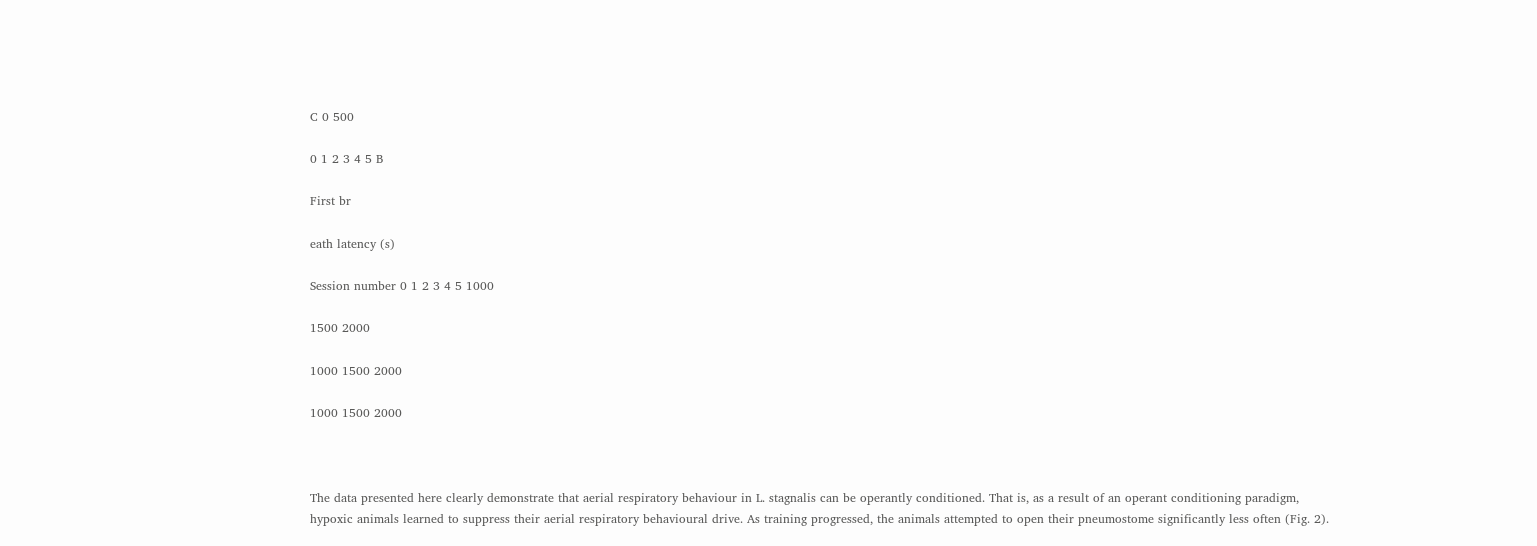C 0 500

0 1 2 3 4 5 B

First br

eath latency (s)

Session number 0 1 2 3 4 5 1000

1500 2000

1000 1500 2000

1000 1500 2000



The data presented here clearly demonstrate that aerial respiratory behaviour in L. stagnalis can be operantly conditioned. That is, as a result of an operant conditioning paradigm, hypoxic animals learned to suppress their aerial respiratory behavioural drive. As training progressed, the animals attempted to open their pneumostome significantly less often (Fig. 2).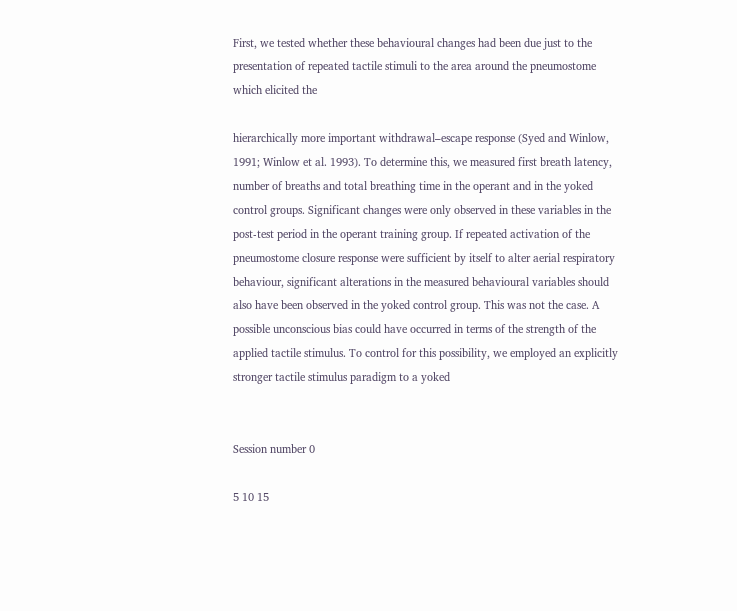First, we tested whether these behavioural changes had been due just to the presentation of repeated tactile stimuli to the area around the pneumostome which elicited the

hierarchically more important withdrawal–escape response (Syed and Winlow, 1991; Winlow et al. 1993). To determine this, we measured first breath latency, number of breaths and total breathing time in the operant and in the yoked control groups. Significant changes were only observed in these variables in the post-test period in the operant training group. If repeated activation of the pneumostome closure response were sufficient by itself to alter aerial respiratory behaviour, significant alterations in the measured behavioural variables should also have been observed in the yoked control group. This was not the case. A possible unconscious bias could have occurred in terms of the strength of the applied tactile stimulus. To control for this possibility, we employed an explicitly stronger tactile stimulus paradigm to a yoked


Session number 0

5 10 15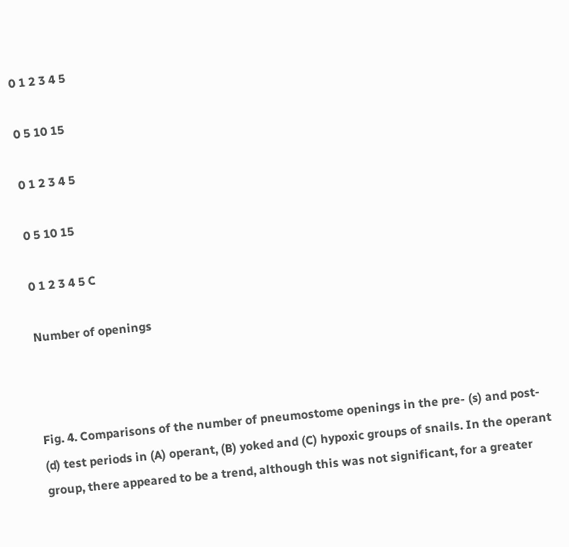0 1 2 3 4 5

0 5 10 15

0 1 2 3 4 5

0 5 10 15

0 1 2 3 4 5 C

Number of openings



Fig. 4. Comparisons of the number of pneumostome openings in the pre- (s) and post- (d) test periods in (A) operant, (B) yoked and (C) hypoxic groups of snails. In the operant group, there appeared to be a trend, although this was not significant, for a greater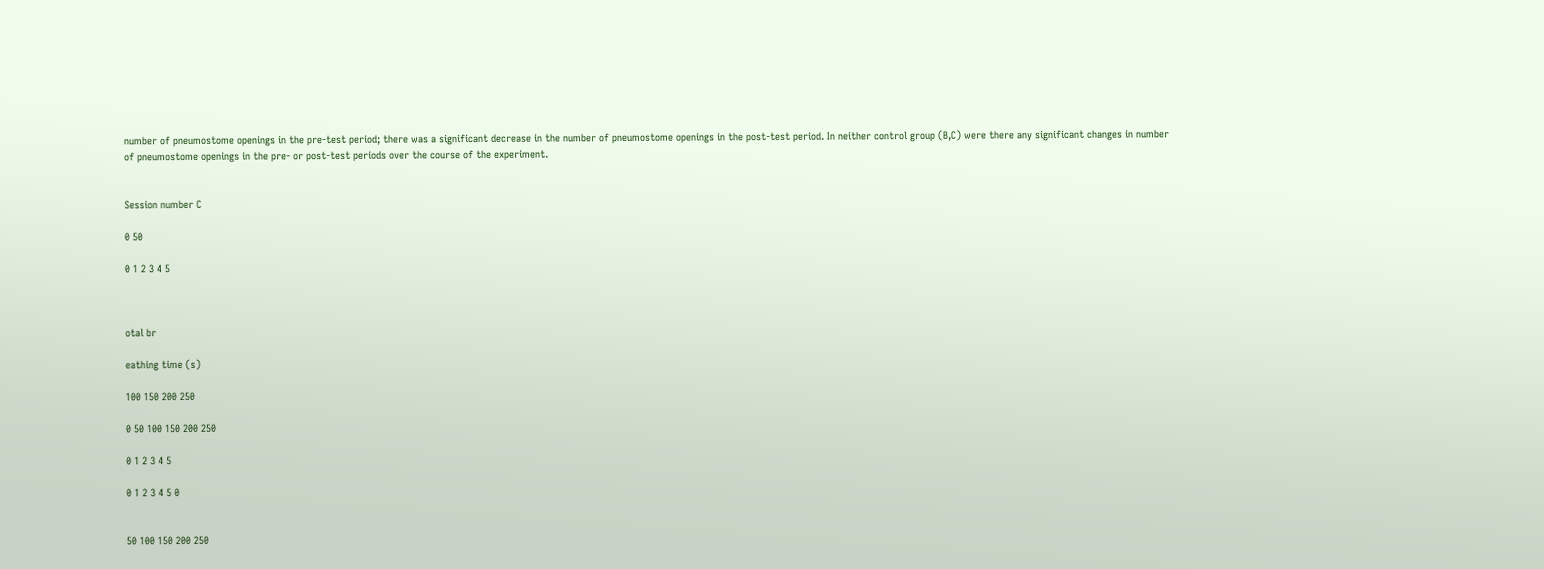number of pneumostome openings in the pre-test period; there was a significant decrease in the number of pneumostome openings in the post-test period. In neither control group (B,C) were there any significant changes in number of pneumostome openings in the pre- or post-test periods over the course of the experiment.


Session number C

0 50

0 1 2 3 4 5



otal br

eathing time (s)

100 150 200 250

0 50 100 150 200 250

0 1 2 3 4 5

0 1 2 3 4 5 0


50 100 150 200 250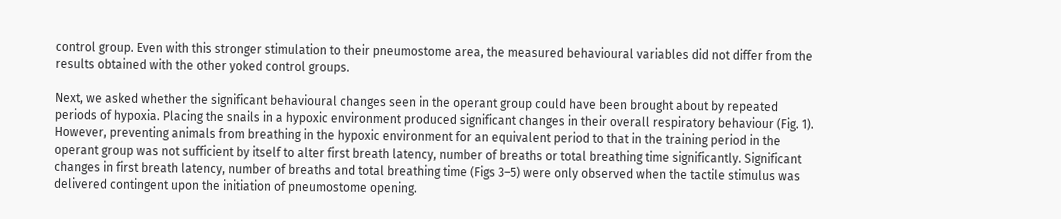control group. Even with this stronger stimulation to their pneumostome area, the measured behavioural variables did not differ from the results obtained with the other yoked control groups.

Next, we asked whether the significant behavioural changes seen in the operant group could have been brought about by repeated periods of hypoxia. Placing the snails in a hypoxic environment produced significant changes in their overall respiratory behaviour (Fig. 1). However, preventing animals from breathing in the hypoxic environment for an equivalent period to that in the training period in the operant group was not sufficient by itself to alter first breath latency, number of breaths or total breathing time significantly. Significant changes in first breath latency, number of breaths and total breathing time (Figs 3–5) were only observed when the tactile stimulus was delivered contingent upon the initiation of pneumostome opening.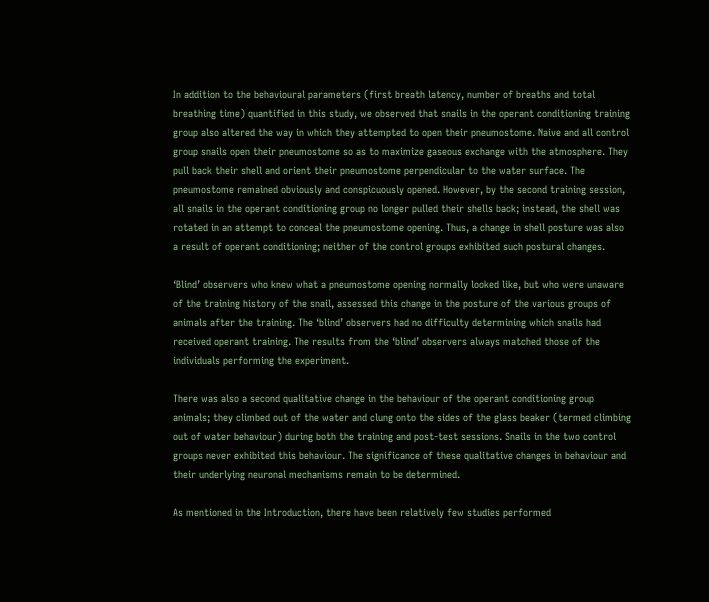In addition to the behavioural parameters (first breath latency, number of breaths and total breathing time) quantified in this study, we observed that snails in the operant conditioning training group also altered the way in which they attempted to open their pneumostome. Naive and all control group snails open their pneumostome so as to maximize gaseous exchange with the atmosphere. They pull back their shell and orient their pneumostome perpendicular to the water surface. The pneumostome remained obviously and conspicuously opened. However, by the second training session, all snails in the operant conditioning group no longer pulled their shells back; instead, the shell was rotated in an attempt to conceal the pneumostome opening. Thus, a change in shell posture was also a result of operant conditioning; neither of the control groups exhibited such postural changes.

‘Blind’ observers who knew what a pneumostome opening normally looked like, but who were unaware of the training history of the snail, assessed this change in the posture of the various groups of animals after the training. The ‘blind’ observers had no difficulty determining which snails had received operant training. The results from the ‘blind’ observers always matched those of the individuals performing the experiment.

There was also a second qualitative change in the behaviour of the operant conditioning group animals; they climbed out of the water and clung onto the sides of the glass beaker (termed climbing out of water behaviour) during both the training and post-test sessions. Snails in the two control groups never exhibited this behaviour. The significance of these qualitative changes in behaviour and their underlying neuronal mechanisms remain to be determined.

As mentioned in the Introduction, there have been relatively few studies performed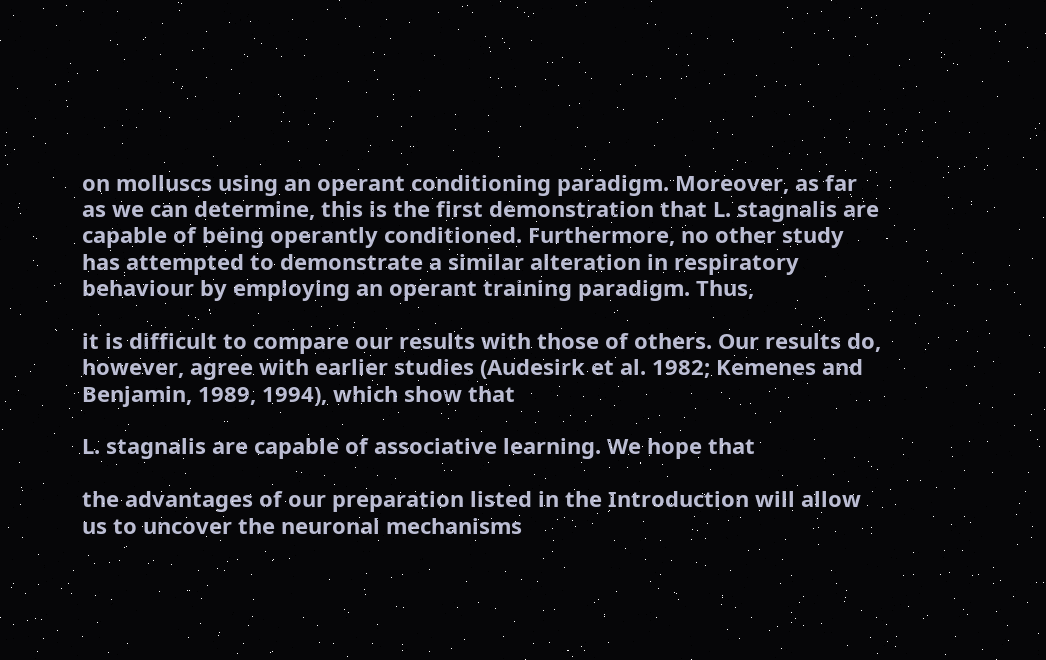on molluscs using an operant conditioning paradigm. Moreover, as far as we can determine, this is the first demonstration that L. stagnalis are capable of being operantly conditioned. Furthermore, no other study has attempted to demonstrate a similar alteration in respiratory behaviour by employing an operant training paradigm. Thus,

it is difficult to compare our results with those of others. Our results do, however, agree with earlier studies (Audesirk et al. 1982; Kemenes and Benjamin, 1989, 1994), which show that

L. stagnalis are capable of associative learning. We hope that

the advantages of our preparation listed in the Introduction will allow us to uncover the neuronal mechanisms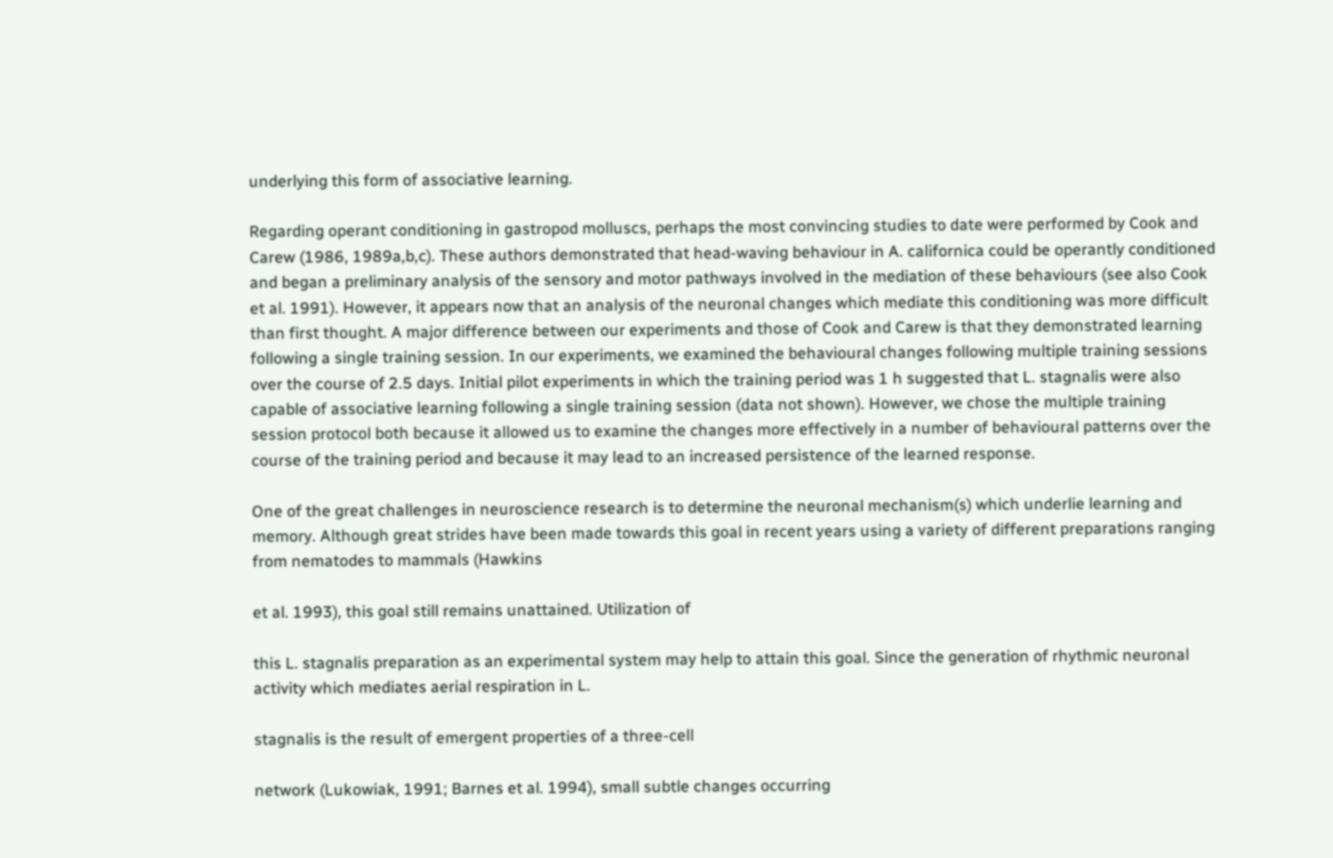underlying this form of associative learning.

Regarding operant conditioning in gastropod molluscs, perhaps the most convincing studies to date were performed by Cook and Carew (1986, 1989a,b,c). These authors demonstrated that head-waving behaviour in A. californica could be operantly conditioned and began a preliminary analysis of the sensory and motor pathways involved in the mediation of these behaviours (see also Cook et al. 1991). However, it appears now that an analysis of the neuronal changes which mediate this conditioning was more difficult than first thought. A major difference between our experiments and those of Cook and Carew is that they demonstrated learning following a single training session. In our experiments, we examined the behavioural changes following multiple training sessions over the course of 2.5 days. Initial pilot experiments in which the training period was 1 h suggested that L. stagnalis were also capable of associative learning following a single training session (data not shown). However, we chose the multiple training session protocol both because it allowed us to examine the changes more effectively in a number of behavioural patterns over the course of the training period and because it may lead to an increased persistence of the learned response.

One of the great challenges in neuroscience research is to determine the neuronal mechanism(s) which underlie learning and memory. Although great strides have been made towards this goal in recent years using a variety of different preparations ranging from nematodes to mammals (Hawkins

et al. 1993), this goal still remains unattained. Utilization of

this L. stagnalis preparation as an experimental system may help to attain this goal. Since the generation of rhythmic neuronal activity which mediates aerial respiration in L.

stagnalis is the result of emergent properties of a three-cell

network (Lukowiak, 1991; Barnes et al. 1994), small subtle changes occurring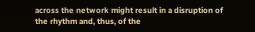across the network might result in a disruption of the rhythm and, thus, of the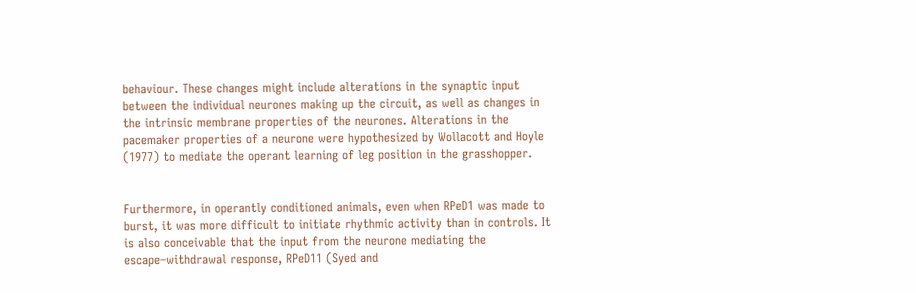behaviour. These changes might include alterations in the synaptic input between the individual neurones making up the circuit, as well as changes in the intrinsic membrane properties of the neurones. Alterations in the pacemaker properties of a neurone were hypothesized by Wollacott and Hoyle (1977) to mediate the operant learning of leg position in the grasshopper.


Furthermore, in operantly conditioned animals, even when RPeD1 was made to burst, it was more difficult to initiate rhythmic activity than in controls. It is also conceivable that the input from the neurone mediating the escape–withdrawal response, RPeD11 (Syed and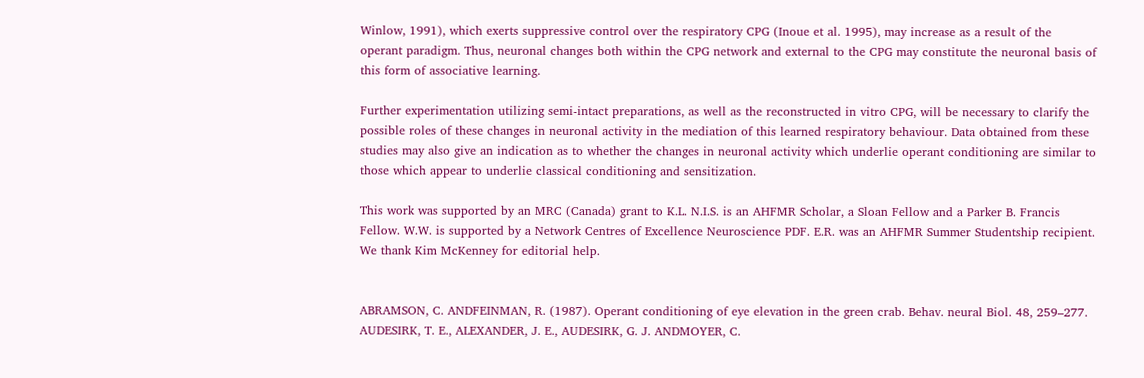Winlow, 1991), which exerts suppressive control over the respiratory CPG (Inoue et al. 1995), may increase as a result of the operant paradigm. Thus, neuronal changes both within the CPG network and external to the CPG may constitute the neuronal basis of this form of associative learning.

Further experimentation utilizing semi-intact preparations, as well as the reconstructed in vitro CPG, will be necessary to clarify the possible roles of these changes in neuronal activity in the mediation of this learned respiratory behaviour. Data obtained from these studies may also give an indication as to whether the changes in neuronal activity which underlie operant conditioning are similar to those which appear to underlie classical conditioning and sensitization.

This work was supported by an MRC (Canada) grant to K.L. N.I.S. is an AHFMR Scholar, a Sloan Fellow and a Parker B. Francis Fellow. W.W. is supported by a Network Centres of Excellence Neuroscience PDF. E.R. was an AHFMR Summer Studentship recipient. We thank Kim McKenney for editorial help.


ABRAMSON, C. ANDFEINMAN, R. (1987). Operant conditioning of eye elevation in the green crab. Behav. neural Biol. 48, 259–277. AUDESIRK, T. E., ALEXANDER, J. E., AUDESIRK, G. J. ANDMOYER, C.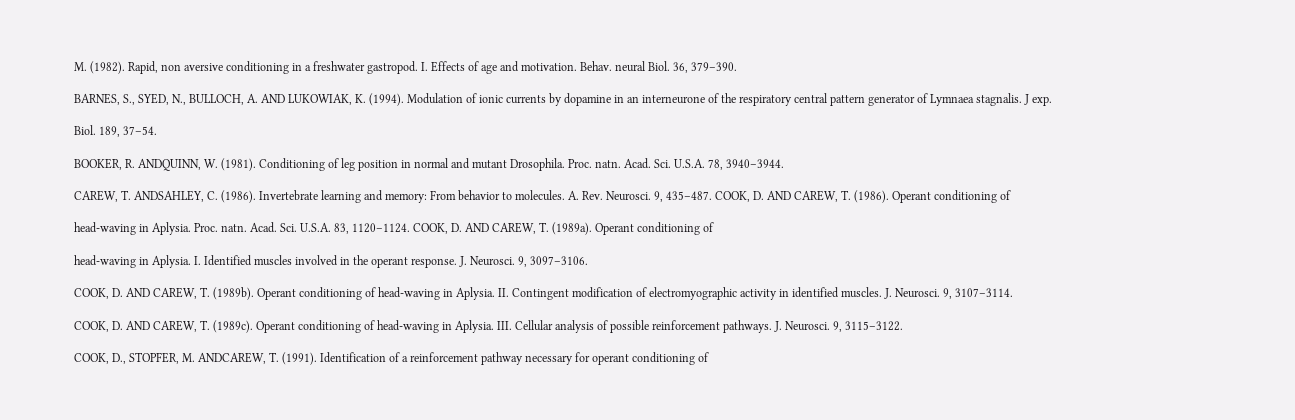M. (1982). Rapid, non aversive conditioning in a freshwater gastropod. I. Effects of age and motivation. Behav. neural Biol. 36, 379–390.

BARNES, S., SYED, N., BULLOCH, A. AND LUKOWIAK, K. (1994). Modulation of ionic currents by dopamine in an interneurone of the respiratory central pattern generator of Lymnaea stagnalis. J exp.

Biol. 189, 37–54.

BOOKER, R. ANDQUINN, W. (1981). Conditioning of leg position in normal and mutant Drosophila. Proc. natn. Acad. Sci. U.S.A. 78, 3940–3944.

CAREW, T. ANDSAHLEY, C. (1986). Invertebrate learning and memory: From behavior to molecules. A. Rev. Neurosci. 9, 435–487. COOK, D. AND CAREW, T. (1986). Operant conditioning of

head-waving in Aplysia. Proc. natn. Acad. Sci. U.S.A. 83, 1120–1124. COOK, D. AND CAREW, T. (1989a). Operant conditioning of

head-waving in Aplysia. I. Identified muscles involved in the operant response. J. Neurosci. 9, 3097–3106.

COOK, D. AND CAREW, T. (1989b). Operant conditioning of head-waving in Aplysia. II. Contingent modification of electromyographic activity in identified muscles. J. Neurosci. 9, 3107–3114.

COOK, D. AND CAREW, T. (1989c). Operant conditioning of head-waving in Aplysia. III. Cellular analysis of possible reinforcement pathways. J. Neurosci. 9, 3115–3122.

COOK, D., STOPFER, M. ANDCAREW, T. (1991). Identification of a reinforcement pathway necessary for operant conditioning of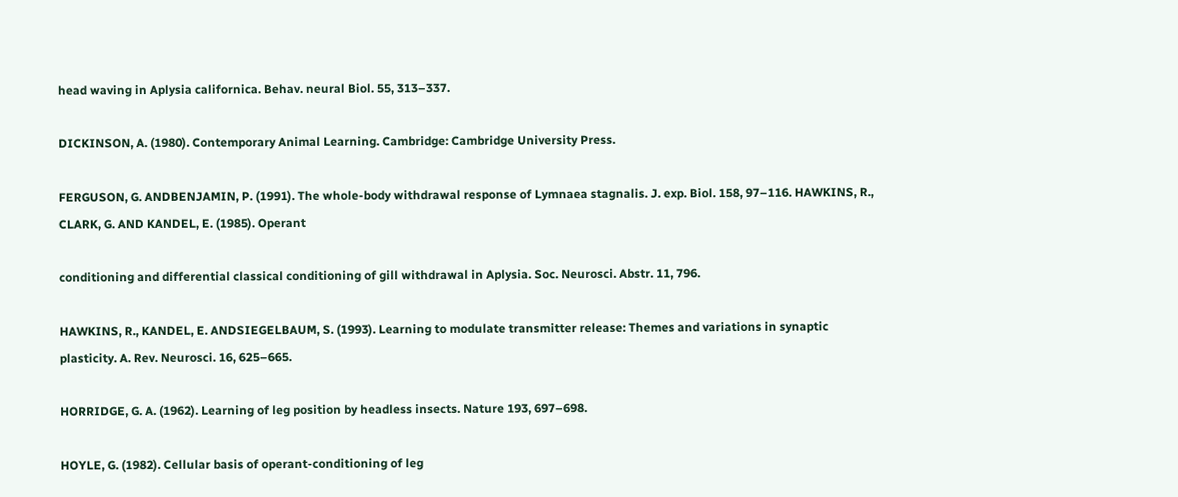head waving in Aplysia californica. Behav. neural Biol. 55, 313–337.

DICKINSON, A. (1980). Contemporary Animal Learning. Cambridge: Cambridge University Press.

FERGUSON, G. ANDBENJAMIN, P. (1991). The whole-body withdrawal response of Lymnaea stagnalis. J. exp. Biol. 158, 97–116. HAWKINS, R., CLARK, G. AND KANDEL, E. (1985). Operant

conditioning and differential classical conditioning of gill withdrawal in Aplysia. Soc. Neurosci. Abstr. 11, 796.

HAWKINS, R., KANDEL, E. ANDSIEGELBAUM, S. (1993). Learning to modulate transmitter release: Themes and variations in synaptic plasticity. A. Rev. Neurosci. 16, 625–665.

HORRIDGE, G. A. (1962). Learning of leg position by headless insects. Nature 193, 697–698.

HOYLE, G. (1982). Cellular basis of operant-conditioning of leg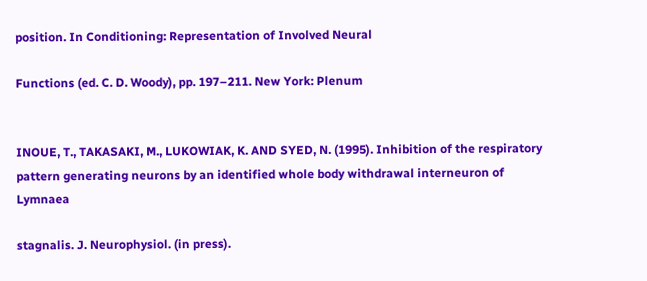position. In Conditioning: Representation of Involved Neural

Functions (ed. C. D. Woody), pp. 197–211. New York: Plenum


INOUE, T., TAKASAKI, M., LUKOWIAK, K. AND SYED, N. (1995). Inhibition of the respiratory pattern generating neurons by an identified whole body withdrawal interneuron of Lymnaea

stagnalis. J. Neurophysiol. (in press).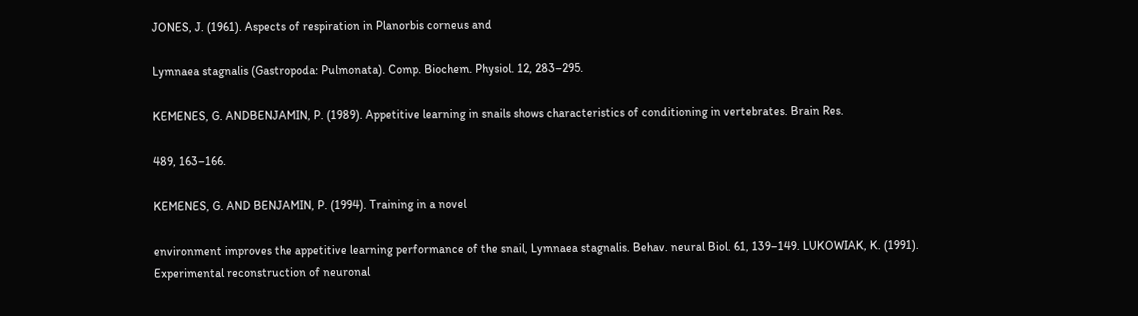JONES, J. (1961). Aspects of respiration in Planorbis corneus and

Lymnaea stagnalis (Gastropoda: Pulmonata). Comp. Biochem. Physiol. 12, 283–295.

KEMENES, G. ANDBENJAMIN, P. (1989). Appetitive learning in snails shows characteristics of conditioning in vertebrates. Brain Res.

489, 163–166.

KEMENES, G. AND BENJAMIN, P. (1994). Training in a novel

environment improves the appetitive learning performance of the snail, Lymnaea stagnalis. Behav. neural Biol. 61, 139–149. LUKOWIAK, K. (1991). Experimental reconstruction of neuronal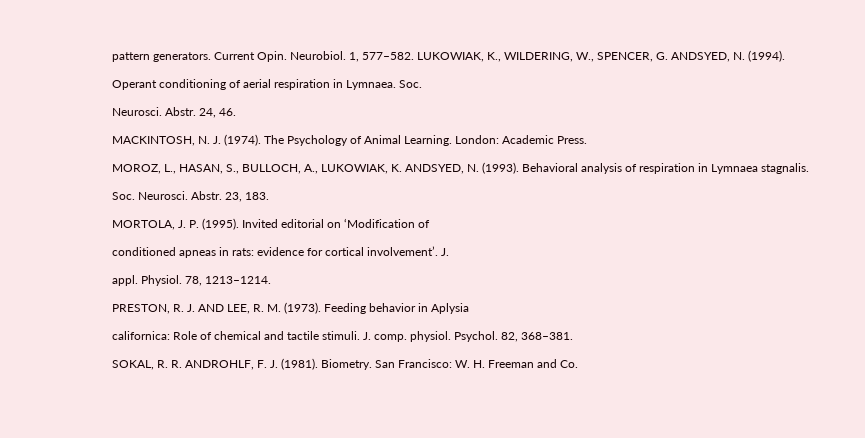pattern generators. Current Opin. Neurobiol. 1, 577–582. LUKOWIAK, K., WILDERING, W., SPENCER, G. ANDSYED, N. (1994).

Operant conditioning of aerial respiration in Lymnaea. Soc.

Neurosci. Abstr. 24, 46.

MACKINTOSH, N. J. (1974). The Psychology of Animal Learning. London: Academic Press.

MOROZ, L., HASAN, S., BULLOCH, A., LUKOWIAK, K. ANDSYED, N. (1993). Behavioral analysis of respiration in Lymnaea stagnalis.

Soc. Neurosci. Abstr. 23, 183.

MORTOLA, J. P. (1995). Invited editorial on ‘Modification of

conditioned apneas in rats: evidence for cortical involvement’. J.

appl. Physiol. 78, 1213–1214.

PRESTON, R. J. AND LEE, R. M. (1973). Feeding behavior in Aplysia

californica: Role of chemical and tactile stimuli. J. comp. physiol. Psychol. 82, 368–381.

SOKAL, R. R. ANDROHLF, F. J. (1981). Biometry. San Francisco: W. H. Freeman and Co.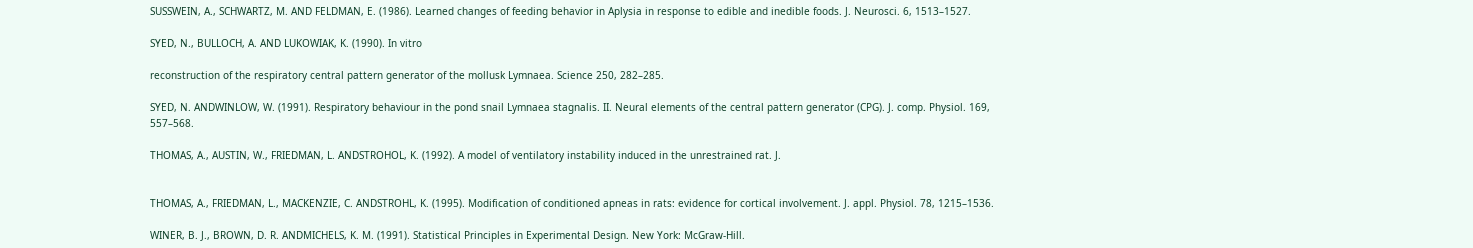SUSSWEIN, A., SCHWARTZ, M. AND FELDMAN, E. (1986). Learned changes of feeding behavior in Aplysia in response to edible and inedible foods. J. Neurosci. 6, 1513–1527.

SYED, N., BULLOCH, A. AND LUKOWIAK, K. (1990). In vitro

reconstruction of the respiratory central pattern generator of the mollusk Lymnaea. Science 250, 282–285.

SYED, N. ANDWINLOW, W. (1991). Respiratory behaviour in the pond snail Lymnaea stagnalis. II. Neural elements of the central pattern generator (CPG). J. comp. Physiol. 169, 557–568.

THOMAS, A., AUSTIN, W., FRIEDMAN, L. ANDSTROHOL, K. (1992). A model of ventilatory instability induced in the unrestrained rat. J.


THOMAS, A., FRIEDMAN, L., MACKENZIE, C. ANDSTROHL, K. (1995). Modification of conditioned apneas in rats: evidence for cortical involvement. J. appl. Physiol. 78, 1215–1536.

WINER, B. J., BROWN, D. R. ANDMICHELS, K. M. (1991). Statistical Principles in Experimental Design. New York: McGraw-Hill.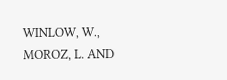WINLOW, W., MOROZ, L. AND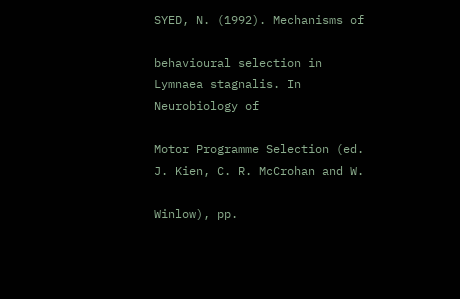SYED, N. (1992). Mechanisms of

behavioural selection in Lymnaea stagnalis. In Neurobiology of

Motor Programme Selection (ed. J. Kien, C. R. McCrohan and W.

Winlow), pp.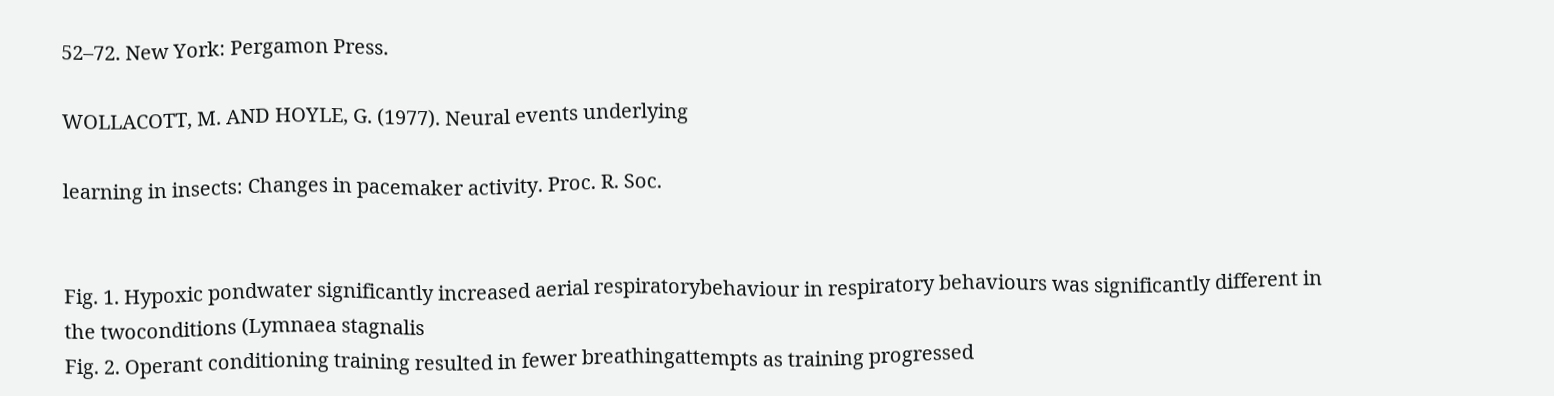52–72. New York: Pergamon Press.

WOLLACOTT, M. AND HOYLE, G. (1977). Neural events underlying

learning in insects: Changes in pacemaker activity. Proc. R. Soc.


Fig. 1. Hypoxic pondwater significantly increased aerial respiratorybehaviour in respiratory behaviours was significantly different in the twoconditions (Lymnaea stagnalis
Fig. 2. Operant conditioning training resulted in fewer breathingattempts as training progressed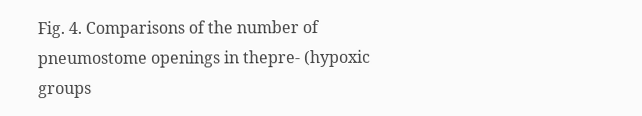Fig. 4. Comparisons of the number of pneumostome openings in thepre- (hypoxic groups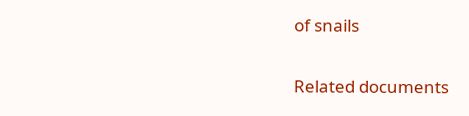of snails


Related documents